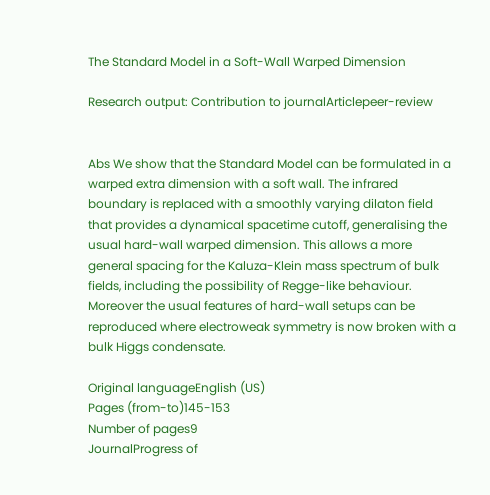The Standard Model in a Soft-Wall Warped Dimension

Research output: Contribution to journalArticlepeer-review


Abs We show that the Standard Model can be formulated in a warped extra dimension with a soft wall. The infrared boundary is replaced with a smoothly varying dilaton field that provides a dynamical spacetime cutoff, generalising the usual hard-wall warped dimension. This allows a more general spacing for the Kaluza-Klein mass spectrum of bulk fields, including the possibility of Regge-like behaviour. Moreover the usual features of hard-wall setups can be reproduced where electroweak symmetry is now broken with a bulk Higgs condensate.

Original languageEnglish (US)
Pages (from-to)145-153
Number of pages9
JournalProgress of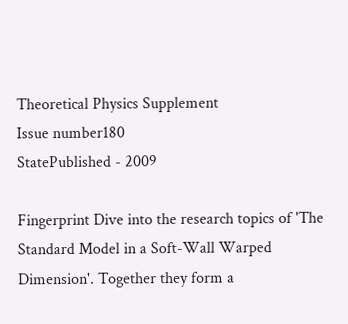Theoretical Physics Supplement
Issue number180
StatePublished - 2009

Fingerprint Dive into the research topics of 'The Standard Model in a Soft-Wall Warped Dimension'. Together they form a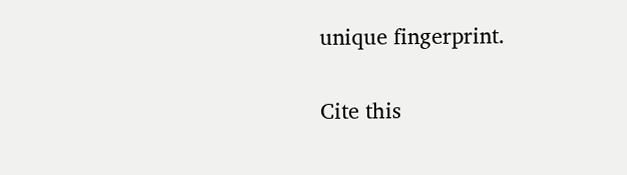unique fingerprint.

Cite this